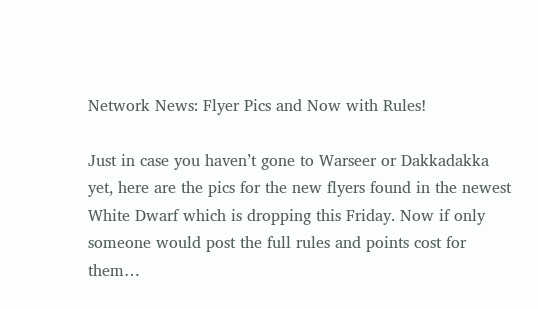Network News: Flyer Pics and Now with Rules!

Just in case you haven’t gone to Warseer or Dakkadakka yet, here are the pics for the new flyers found in the newest White Dwarf which is dropping this Friday. Now if only someone would post the full rules and points cost for them…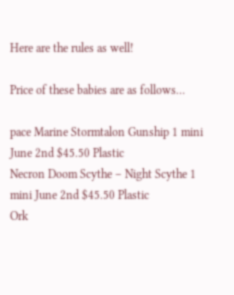Here are the rules as well!

Price of these babies are as follows…

pace Marine Stormtalon Gunship 1 mini June 2nd $45.50 Plastic
Necron Doom Scythe – Night Scythe 1 mini June 2nd $45.50 Plastic
Ork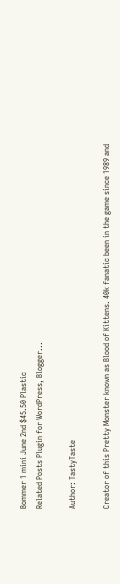Bommer 1 mini June 2nd $45.50 Plastic
Related Posts Plugin for WordPress, Blogger...

Author: TastyTaste

Creator of this Pretty Monster known as Blood of Kittens. 40k fanatic been in the game since 1989 and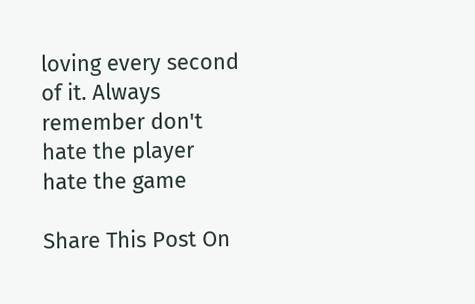loving every second of it. Always remember don't hate the player hate the game

Share This Post On